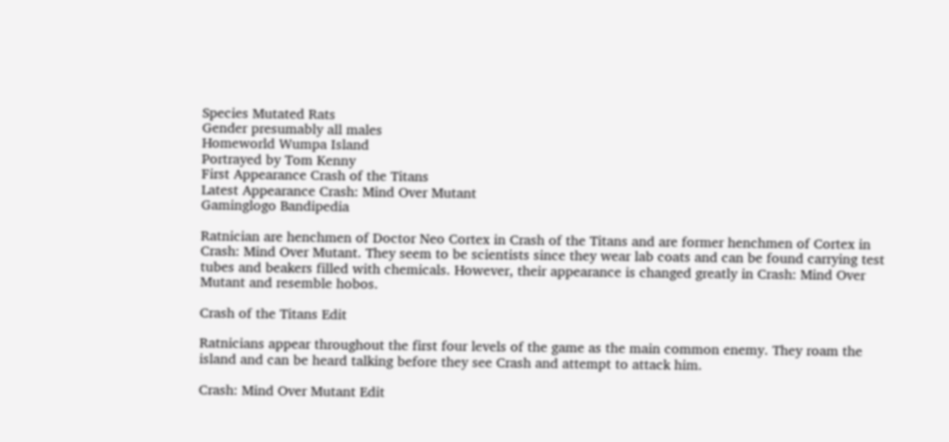Species Mutated Rats
Gender presumably all males
Homeworld Wumpa Island
Portrayed by Tom Kenny
First Appearance Crash of the Titans
Latest Appearance Crash: Mind Over Mutant
Gaminglogo Bandipedia

Ratnician are henchmen of Doctor Neo Cortex in Crash of the Titans and are former henchmen of Cortex in Crash: Mind Over Mutant. They seem to be scientists since they wear lab coats and can be found carrying test tubes and beakers filled with chemicals. However, their appearance is changed greatly in Crash: Mind Over Mutant and resemble hobos.

Crash of the Titans Edit

Ratnicians appear throughout the first four levels of the game as the main common enemy. They roam the island and can be heard talking before they see Crash and attempt to attack him.

Crash: Mind Over Mutant Edit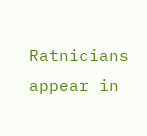Ratnicians appear in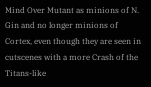Mind Over Mutant as minions of N. Gin and no longer minions of Cortex, even though they are seen in cutscenes with a more Crash of the Titans-like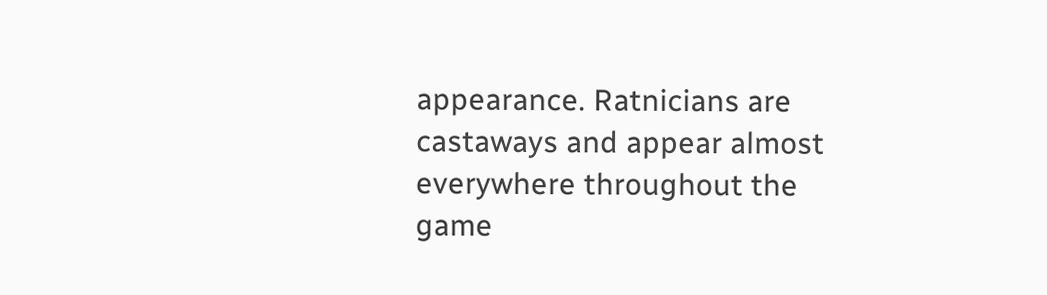appearance. Ratnicians are castaways and appear almost everywhere throughout the game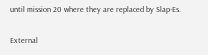until mission 20 where they are replaced by Slap-Es.

External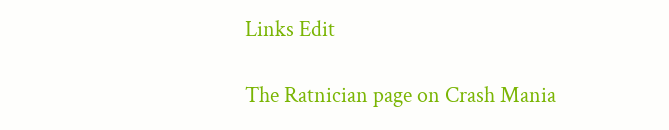Links Edit

The Ratnician page on Crash Mania